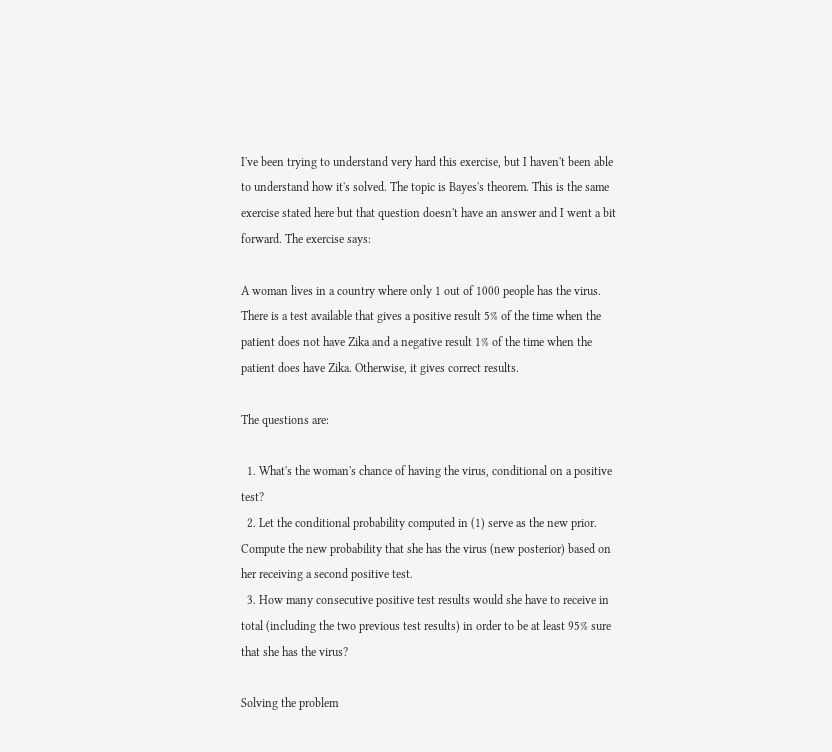I've been trying to understand very hard this exercise, but I haven't been able to understand how it's solved. The topic is Bayes's theorem. This is the same exercise stated here but that question doesn't have an answer and I went a bit forward. The exercise says:

A woman lives in a country where only 1 out of 1000 people has the virus. There is a test available that gives a positive result 5% of the time when the patient does not have Zika and a negative result 1% of the time when the patient does have Zika. Otherwise, it gives correct results.

The questions are:

  1. What's the woman's chance of having the virus, conditional on a positive test?
  2. Let the conditional probability computed in (1) serve as the new prior. Compute the new probability that she has the virus (new posterior) based on her receiving a second positive test.
  3. How many consecutive positive test results would she have to receive in total (including the two previous test results) in order to be at least 95% sure that she has the virus?

Solving the problem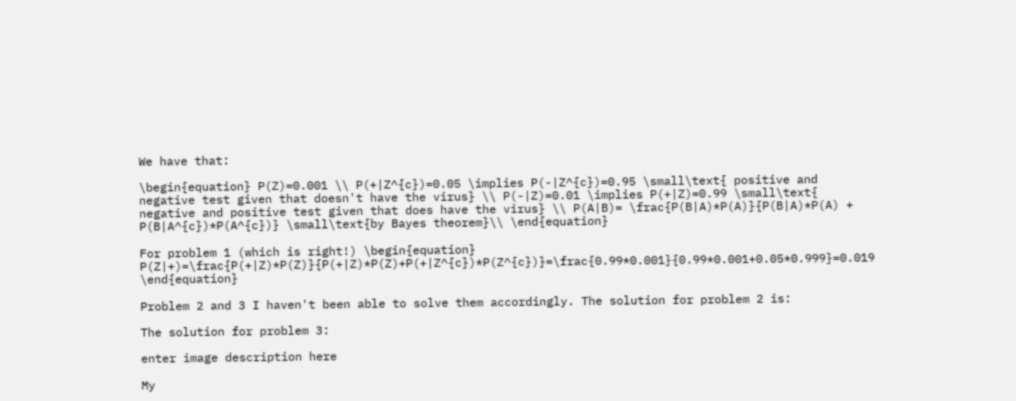We have that:

\begin{equation} P(Z)=0.001 \\ P(+|Z^{c})=0.05 \implies P(-|Z^{c})=0.95 \small\text{ positive and negative test given that doesn't have the virus} \\ P(-|Z)=0.01 \implies P(+|Z)=0.99 \small\text{ negative and positive test given that does have the virus} \\ P(A|B)= \frac{P(B|A)*P(A)}{P(B|A)*P(A) + P(B|A^{c})*P(A^{c})} \small\text{by Bayes theorem}\\ \end{equation}

For problem 1 (which is right!) \begin{equation} P(Z|+)=\frac{P(+|Z)*P(Z)}{P(+|Z)*P(Z)+P(+|Z^{c})*P(Z^{c})}=\frac{0.99*0.001}{0.99*0.001+0.05*0.999}=0.019 \end{equation}

Problem 2 and 3 I haven't been able to solve them accordingly. The solution for problem 2 is:

The solution for problem 3:

enter image description here

My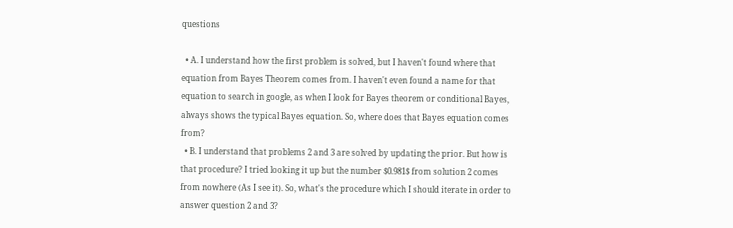questions

  • A. I understand how the first problem is solved, but I haven't found where that equation from Bayes Theorem comes from. I haven't even found a name for that equation to search in google, as when I look for Bayes theorem or conditional Bayes, always shows the typical Bayes equation. So, where does that Bayes equation comes from?
  • B. I understand that problems 2 and 3 are solved by updating the prior. But how is that procedure? I tried looking it up but the number $0.981$ from solution 2 comes from nowhere (As I see it). So, what's the procedure which I should iterate in order to answer question 2 and 3?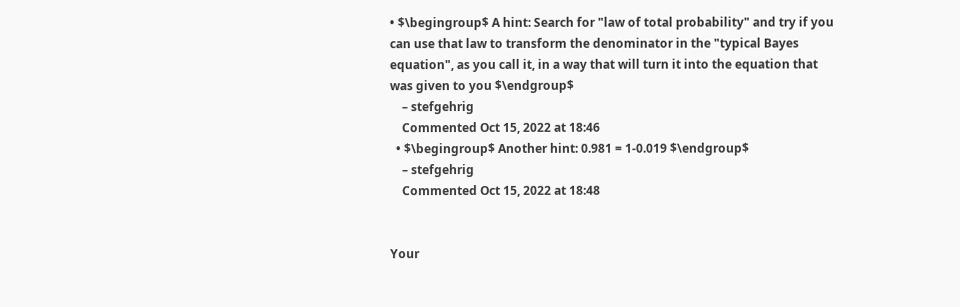• $\begingroup$ A hint: Search for "law of total probability" and try if you can use that law to transform the denominator in the "typical Bayes equation", as you call it, in a way that will turn it into the equation that was given to you $\endgroup$
    – stefgehrig
    Commented Oct 15, 2022 at 18:46
  • $\begingroup$ Another hint: 0.981 = 1-0.019 $\endgroup$
    – stefgehrig
    Commented Oct 15, 2022 at 18:48


Your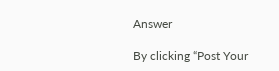Answer

By clicking “Post Your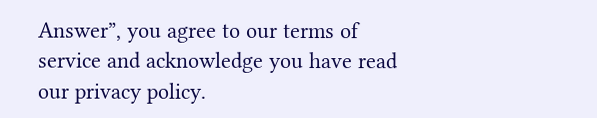Answer”, you agree to our terms of service and acknowledge you have read our privacy policy.